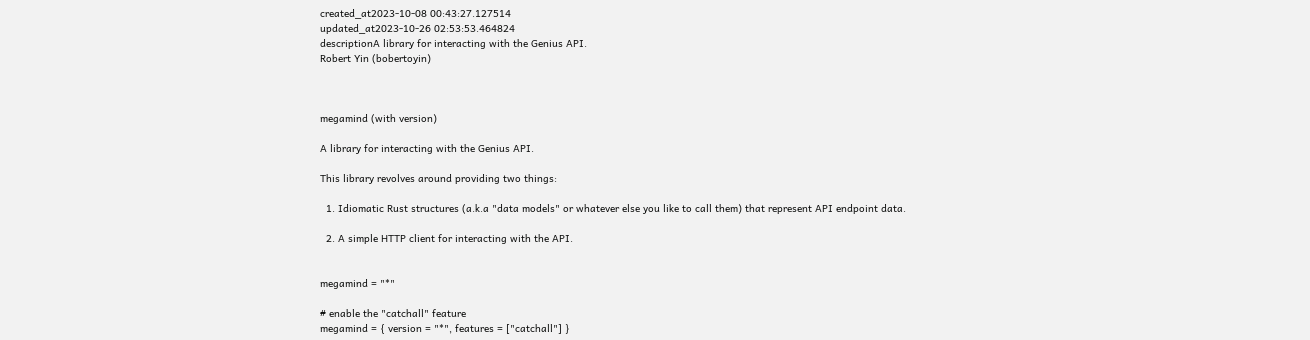created_at2023-10-08 00:43:27.127514
updated_at2023-10-26 02:53:53.464824
descriptionA library for interacting with the Genius API.
Robert Yin (bobertoyin)



megamind (with version)

A library for interacting with the Genius API.

This library revolves around providing two things:

  1. Idiomatic Rust structures (a.k.a "data models" or whatever else you like to call them) that represent API endpoint data.

  2. A simple HTTP client for interacting with the API.


megamind = "*"

# enable the "catchall" feature
megamind = { version = "*", features = ["catchall"] }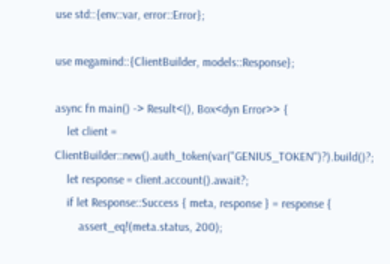use std::{env::var, error::Error};

use megamind::{ClientBuilder, models::Response};

async fn main() -> Result<(), Box<dyn Error>> {
    let client = ClientBuilder::new().auth_token(var("GENIUS_TOKEN")?).build()?;
    let response = client.account().await?;
    if let Response::Success { meta, response } = response {
        assert_eq!(meta.status, 200);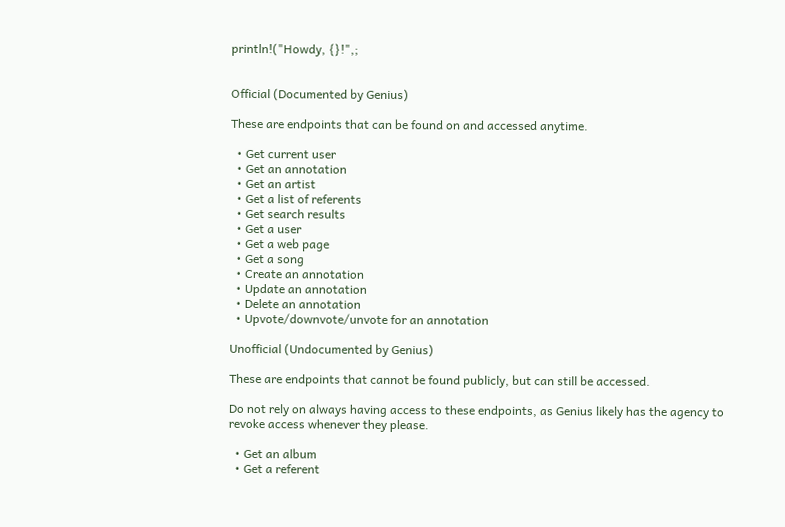println!("Howdy, {}!",;


Official (Documented by Genius)

These are endpoints that can be found on and accessed anytime.

  • Get current user
  • Get an annotation
  • Get an artist
  • Get a list of referents
  • Get search results
  • Get a user
  • Get a web page
  • Get a song
  • Create an annotation
  • Update an annotation
  • Delete an annotation
  • Upvote/downvote/unvote for an annotation

Unofficial (Undocumented by Genius)

These are endpoints that cannot be found publicly, but can still be accessed.

Do not rely on always having access to these endpoints, as Genius likely has the agency to revoke access whenever they please.

  • Get an album
  • Get a referent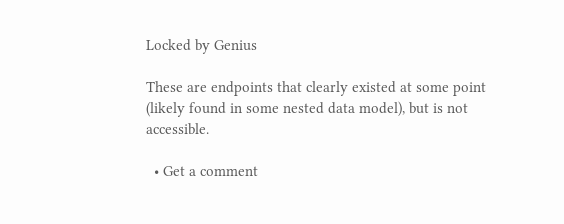Locked by Genius

These are endpoints that clearly existed at some point (likely found in some nested data model), but is not accessible.

  • Get a comment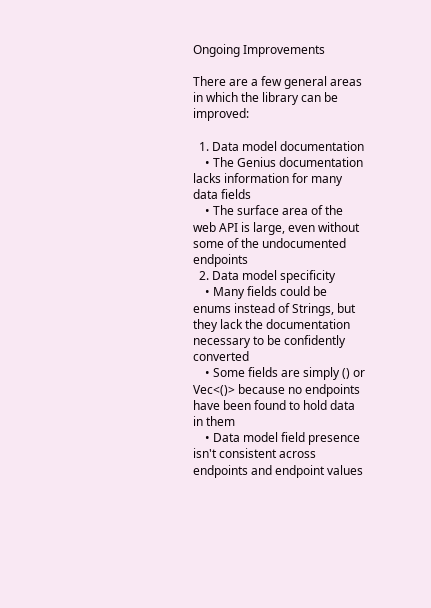Ongoing Improvements

There are a few general areas in which the library can be improved:

  1. Data model documentation
    • The Genius documentation lacks information for many data fields
    • The surface area of the web API is large, even without some of the undocumented endpoints
  2. Data model specificity
    • Many fields could be enums instead of Strings, but they lack the documentation necessary to be confidently converted
    • Some fields are simply () or Vec<()> because no endpoints have been found to hold data in them
    • Data model field presence isn't consistent across endpoints and endpoint values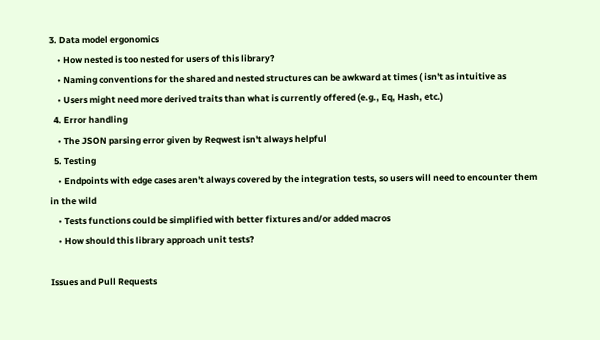3. Data model ergonomics
    • How nested is too nested for users of this library?
    • Naming conventions for the shared and nested structures can be awkward at times ( isn't as intuitive as
    • Users might need more derived traits than what is currently offered (e.g., Eq, Hash, etc.)
  4. Error handling
    • The JSON parsing error given by Reqwest isn't always helpful
  5. Testing
    • Endpoints with edge cases aren't always covered by the integration tests, so users will need to encounter them in the wild
    • Tests functions could be simplified with better fixtures and/or added macros
    • How should this library approach unit tests?

Issues and Pull Requests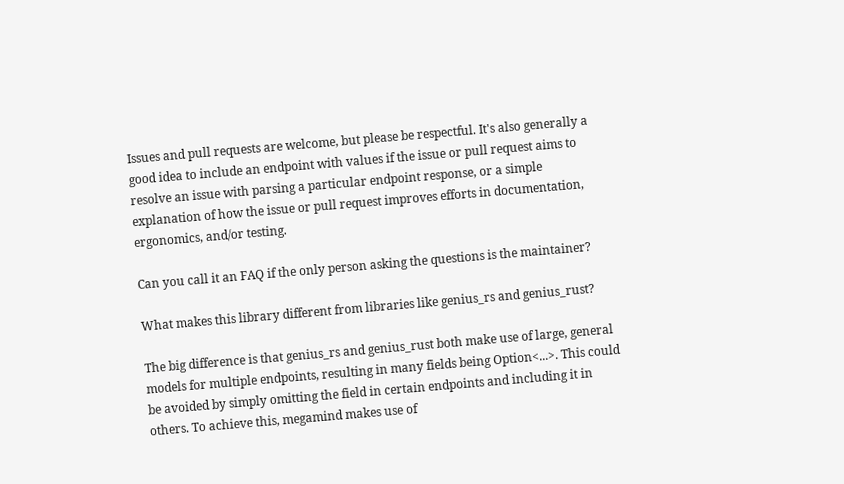Issues and pull requests are welcome, but please be respectful. It's also generally a good idea to include an endpoint with values if the issue or pull request aims to resolve an issue with parsing a particular endpoint response, or a simple explanation of how the issue or pull request improves efforts in documentation, ergonomics, and/or testing.

Can you call it an FAQ if the only person asking the questions is the maintainer?

What makes this library different from libraries like genius_rs and genius_rust?

The big difference is that genius_rs and genius_rust both make use of large, general models for multiple endpoints, resulting in many fields being Option<...>. This could be avoided by simply omitting the field in certain endpoints and including it in others. To achieve this, megamind makes use of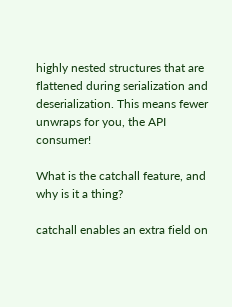highly nested structures that are flattened during serialization and deserialization. This means fewer unwraps for you, the API consumer!

What is the catchall feature, and why is it a thing?

catchall enables an extra field on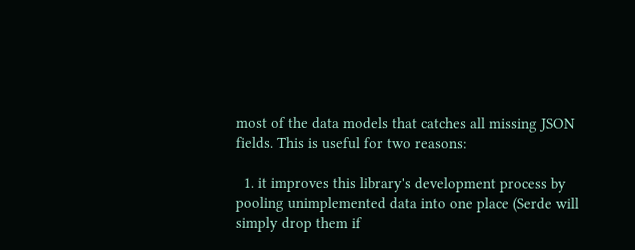most of the data models that catches all missing JSON fields. This is useful for two reasons:

  1. it improves this library's development process by pooling unimplemented data into one place (Serde will simply drop them if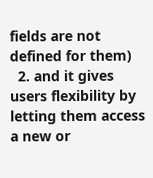fields are not defined for them)
  2. and it gives users flexibility by letting them access a new or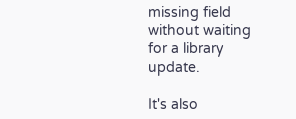missing field without waiting for a library update.

It's also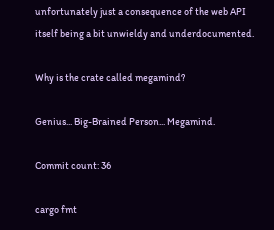unfortunately just a consequence of the web API itself being a bit unwieldy and underdocumented.

Why is the crate called megamind?

Genius... Big-Brained Person... Megamind.

Commit count: 36

cargo fmt